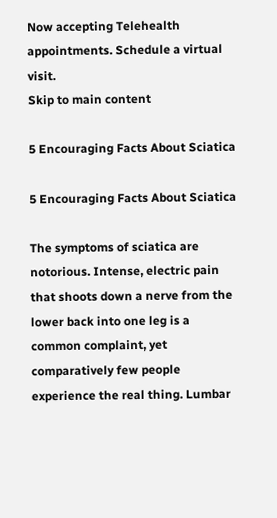Now accepting Telehealth appointments. Schedule a virtual visit.
Skip to main content

5 Encouraging Facts About Sciatica

5 Encouraging Facts About Sciatica

The symptoms of sciatica are notorious. Intense, electric pain that shoots down a nerve from the lower back into one leg is a common complaint, yet comparatively few people experience the real thing. Lumbar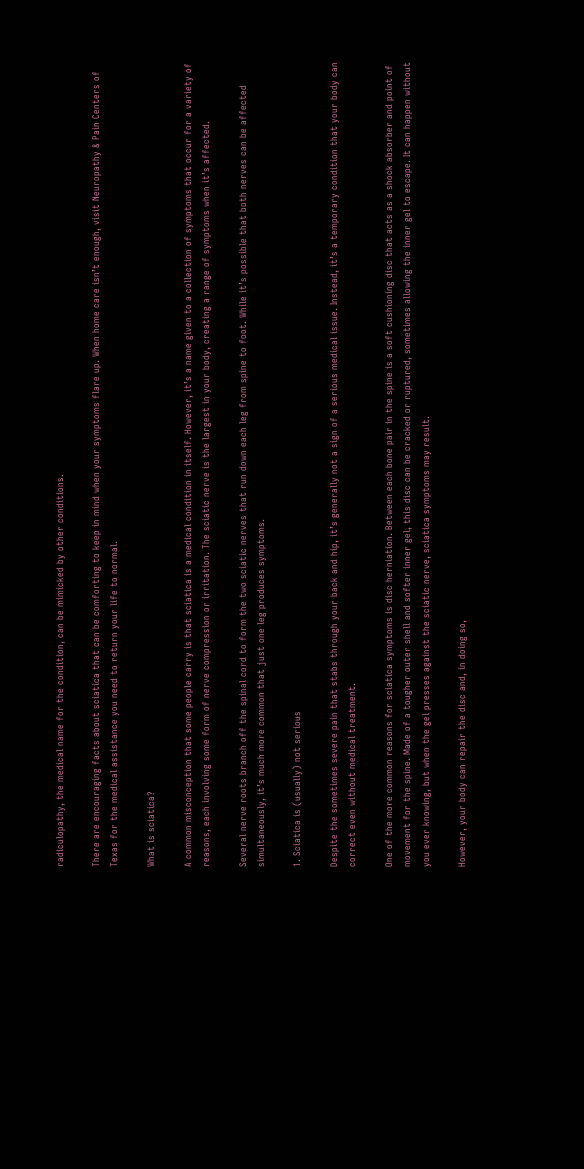radiculopathy, the medical name for the condition, can be mimicked by other conditions.

There are encouraging facts about sciatica that can be comforting to keep in mind when your symptoms flare up. When home care isn’t enough, visit Neuropathy & Pain Centers of Texas for the medical assistance you need to return your life to normal.

What is sciatica?

A common misconception that some people carry is that sciatica is a medical condition in itself. However, it’s a name given to a collection of symptoms that occur for a variety of reasons, each involving some form of nerve compression or irritation. The sciatic nerve is the largest in your body, creating a range of symptoms when it’s affected.

Several nerve roots branch off the spinal cord to form the two sciatic nerves that run down each leg from spine to foot. While it’s possible that both nerves can be affected simultaneously, it’s much more common that just one leg produces symptoms.

1. Sciatica is (usually) not serious

Despite the sometimes severe pain that stabs through your back and hip, it’s generally not a sign of a serious medical issue. Instead, it’s a temporary condition that your body can correct even without medical treatment.

One of the more common reasons for sciatica symptoms is disc herniation. Between each bone pair in the spine is a soft cushioning disc that acts as a shock absorber and point of movement for the spine. Made of a tougher outer shell and softer inner gel, this disc can be cracked or ruptured, sometimes allowing the inner gel to escape. It can happen without you ever knowing, but when the gel presses against the sciatic nerve, sciatica symptoms may result.

However, your body can repair the disc and, in doing so,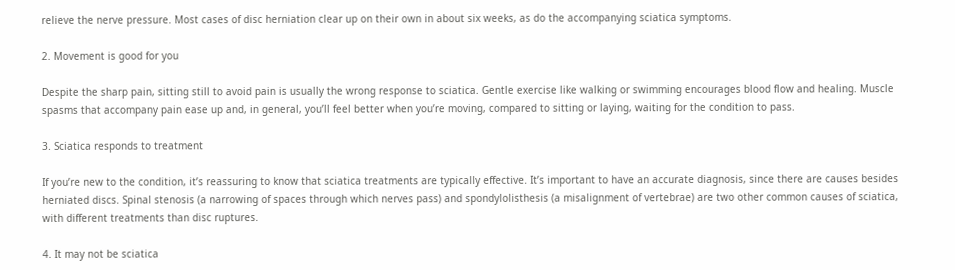relieve the nerve pressure. Most cases of disc herniation clear up on their own in about six weeks, as do the accompanying sciatica symptoms.

2. Movement is good for you

Despite the sharp pain, sitting still to avoid pain is usually the wrong response to sciatica. Gentle exercise like walking or swimming encourages blood flow and healing. Muscle spasms that accompany pain ease up and, in general, you’ll feel better when you’re moving, compared to sitting or laying, waiting for the condition to pass.

3. Sciatica responds to treatment

If you’re new to the condition, it’s reassuring to know that sciatica treatments are typically effective. It’s important to have an accurate diagnosis, since there are causes besides herniated discs. Spinal stenosis (a narrowing of spaces through which nerves pass) and spondylolisthesis (a misalignment of vertebrae) are two other common causes of sciatica, with different treatments than disc ruptures.

4. It may not be sciatica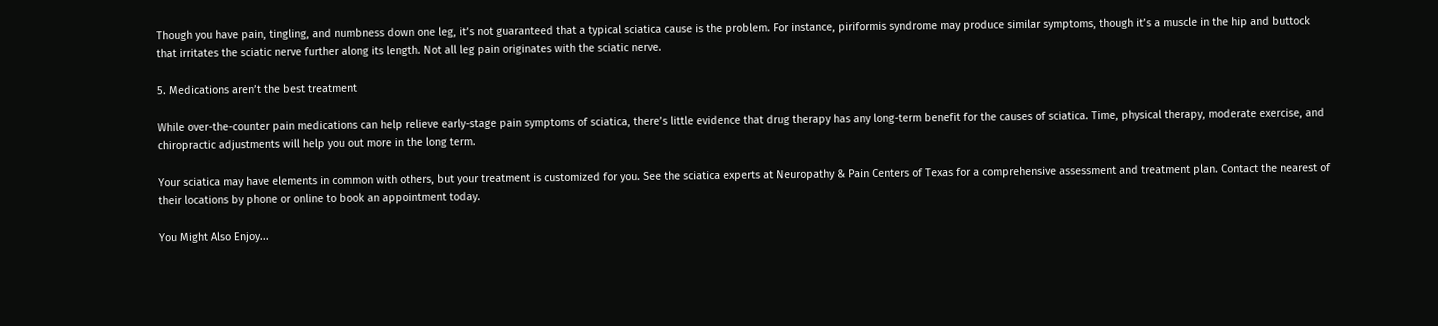Though you have pain, tingling, and numbness down one leg, it’s not guaranteed that a typical sciatica cause is the problem. For instance, piriformis syndrome may produce similar symptoms, though it’s a muscle in the hip and buttock that irritates the sciatic nerve further along its length. Not all leg pain originates with the sciatic nerve.

5. Medications aren’t the best treatment

While over-the-counter pain medications can help relieve early-stage pain symptoms of sciatica, there’s little evidence that drug therapy has any long-term benefit for the causes of sciatica. Time, physical therapy, moderate exercise, and chiropractic adjustments will help you out more in the long term.

Your sciatica may have elements in common with others, but your treatment is customized for you. See the sciatica experts at Neuropathy & Pain Centers of Texas for a comprehensive assessment and treatment plan. Contact the nearest of their locations by phone or online to book an appointment today.

You Might Also Enjoy...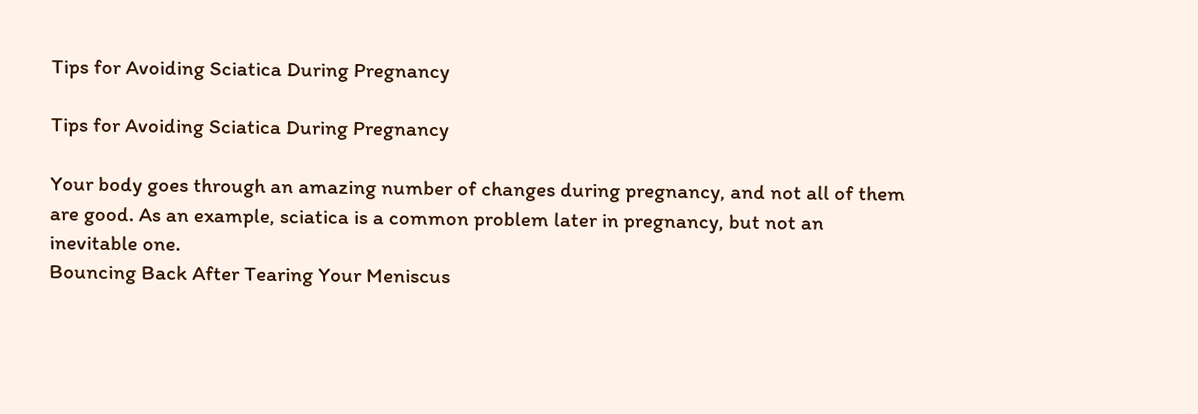Tips for Avoiding Sciatica During Pregnancy

Tips for Avoiding Sciatica During Pregnancy

Your body goes through an amazing number of changes during pregnancy, and not all of them are good. As an example, sciatica is a common problem later in pregnancy, but not an inevitable one.
Bouncing Back After Tearing Your Meniscus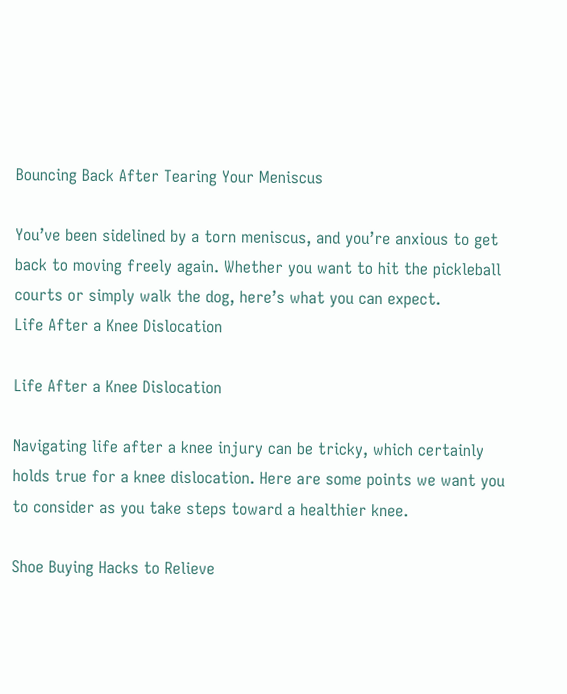Bouncing Back After Tearing Your Meniscus

You’ve been sidelined by a torn meniscus, and you’re anxious to get back to moving freely again. Whether you want to hit the pickleball courts or simply walk the dog, here’s what you can expect.
Life After a Knee Dislocation

Life After a Knee Dislocation

Navigating life after a knee injury can be tricky, which certainly holds true for a knee dislocation. Here are some points we want you to consider as you take steps toward a healthier knee.

Shoe Buying Hacks to Relieve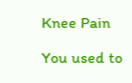Knee Pain

You used to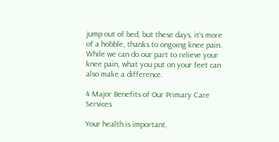jump out of bed, but these days, it’s more of a hobble, thanks to ongoing knee pain. While we can do our part to relieve your knee pain, what you put on your feet can also make a difference.

4 Major Benefits of Our Primary Care Services

Your health is important,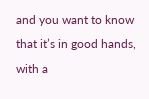and you want to know that it’s in good hands, with a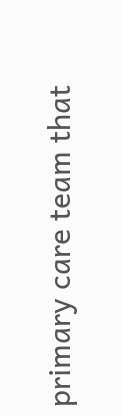primary care team that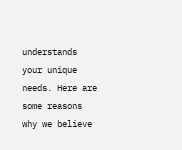understands your unique needs. Here are some reasons why we believe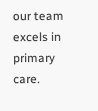our team excels in primary care.